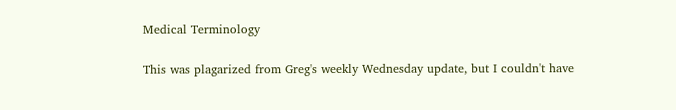Medical Terminology

This was plagarized from Greg's weekly Wednesday update, but I couldn't have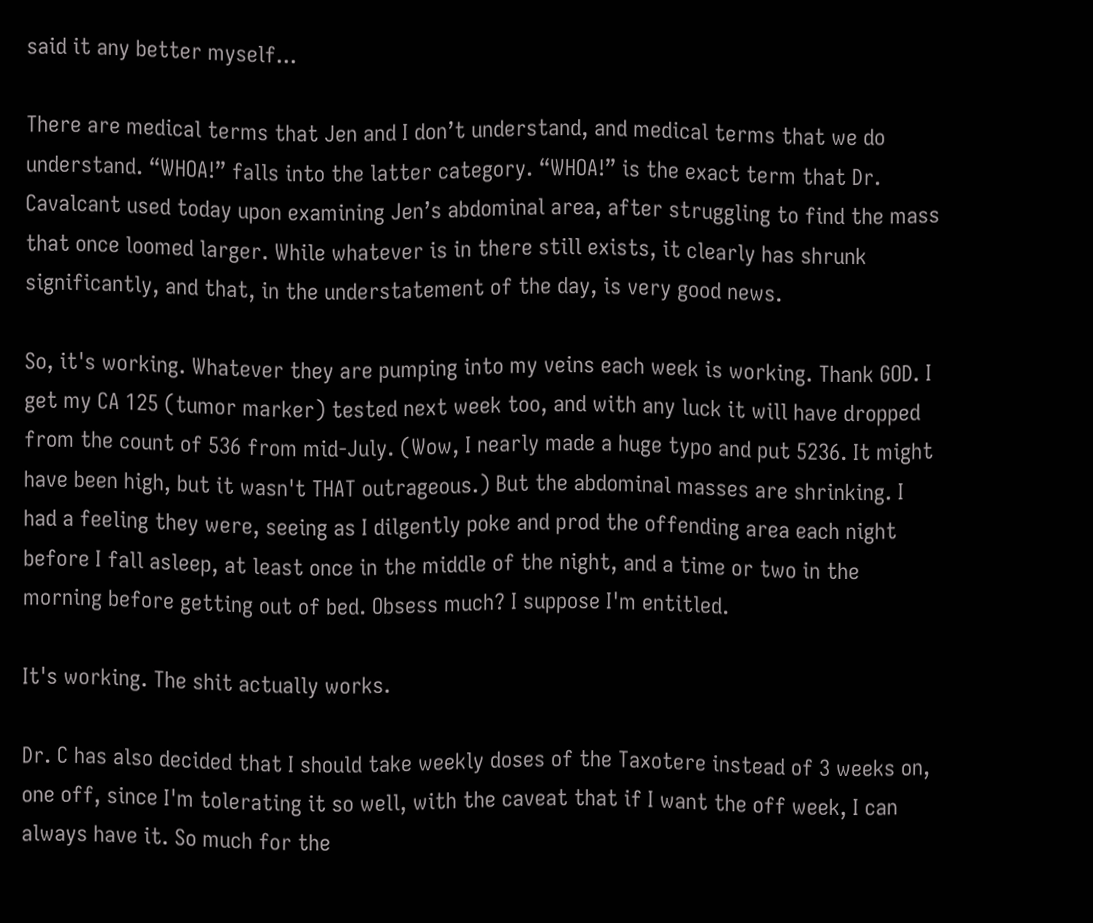said it any better myself...

There are medical terms that Jen and I don’t understand, and medical terms that we do understand. “WHOA!” falls into the latter category. “WHOA!” is the exact term that Dr. Cavalcant used today upon examining Jen’s abdominal area, after struggling to find the mass that once loomed larger. While whatever is in there still exists, it clearly has shrunk significantly, and that, in the understatement of the day, is very good news.

So, it's working. Whatever they are pumping into my veins each week is working. Thank GOD. I get my CA 125 (tumor marker) tested next week too, and with any luck it will have dropped from the count of 536 from mid-July. (Wow, I nearly made a huge typo and put 5236. It might have been high, but it wasn't THAT outrageous.) But the abdominal masses are shrinking. I had a feeling they were, seeing as I dilgently poke and prod the offending area each night before I fall asleep, at least once in the middle of the night, and a time or two in the morning before getting out of bed. Obsess much? I suppose I'm entitled.

It's working. The shit actually works.

Dr. C has also decided that I should take weekly doses of the Taxotere instead of 3 weeks on, one off, since I'm tolerating it so well, with the caveat that if I want the off week, I can always have it. So much for the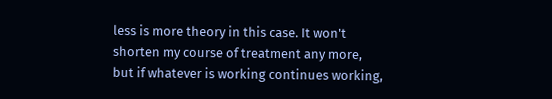less is more theory in this case. It won't shorten my course of treatment any more, but if whatever is working continues working,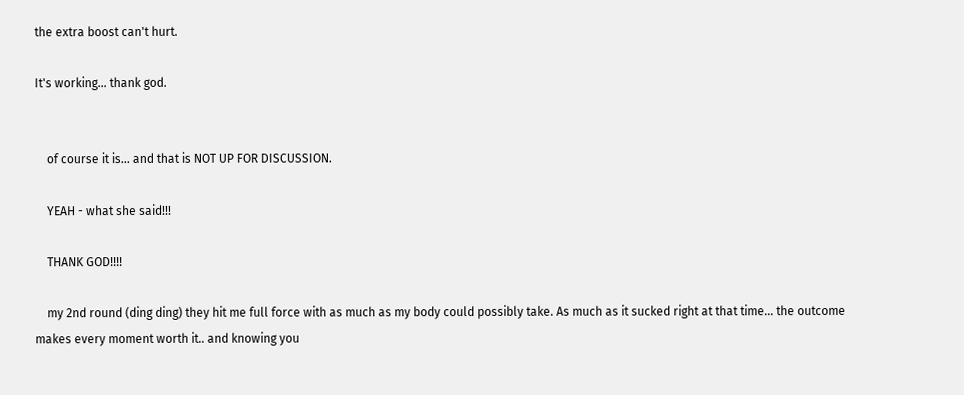the extra boost can't hurt.

It's working... thank god.


    of course it is... and that is NOT UP FOR DISCUSSION.

    YEAH - what she said!!!

    THANK GOD!!!!

    my 2nd round (ding ding) they hit me full force with as much as my body could possibly take. As much as it sucked right at that time... the outcome makes every moment worth it.. and knowing you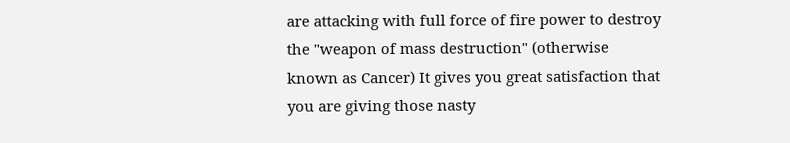are attacking with full force of fire power to destroy the "weapon of mass destruction" (otherwise known as Cancer) It gives you great satisfaction that you are giving those nasty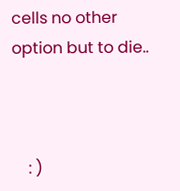cells no other option but to die..



    : )